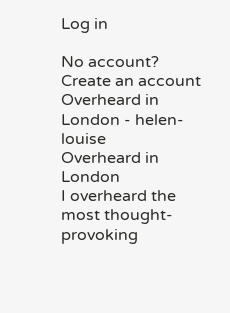Log in

No account? Create an account
Overheard in London - helen-louise
Overheard in London
I overheard the most thought-provoking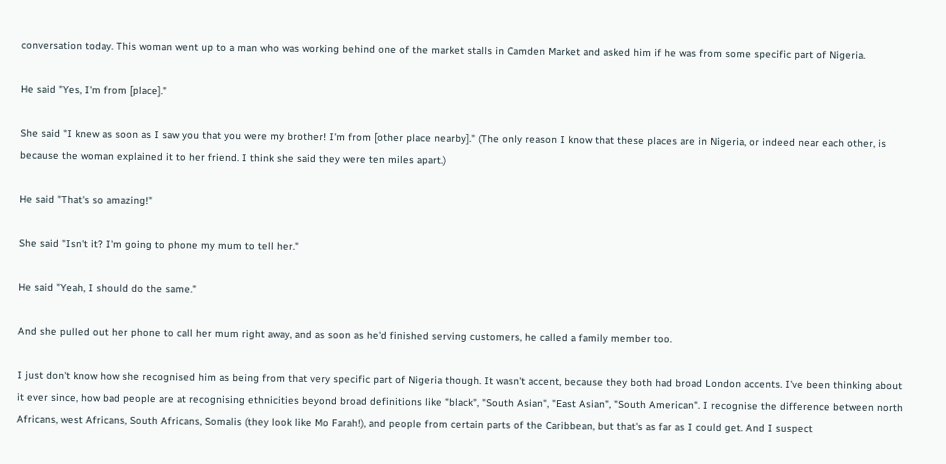conversation today. This woman went up to a man who was working behind one of the market stalls in Camden Market and asked him if he was from some specific part of Nigeria.

He said "Yes, I'm from [place]."

She said "I knew as soon as I saw you that you were my brother! I'm from [other place nearby]." (The only reason I know that these places are in Nigeria, or indeed near each other, is because the woman explained it to her friend. I think she said they were ten miles apart.)

He said "That's so amazing!"

She said "Isn't it? I'm going to phone my mum to tell her."

He said "Yeah, I should do the same."

And she pulled out her phone to call her mum right away, and as soon as he'd finished serving customers, he called a family member too.

I just don't know how she recognised him as being from that very specific part of Nigeria though. It wasn't accent, because they both had broad London accents. I've been thinking about it ever since, how bad people are at recognising ethnicities beyond broad definitions like "black", "South Asian", "East Asian", "South American". I recognise the difference between north Africans, west Africans, South Africans, Somalis (they look like Mo Farah!), and people from certain parts of the Caribbean, but that's as far as I could get. And I suspect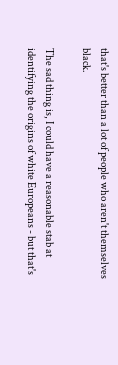that's better than a lot of people who aren't themselves black.

The sad thing is, I could have a reasonable stab at identifying the origins of white Europeans - but that's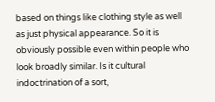based on things like clothing style as well as just physical appearance. So it is obviously possible even within people who look broadly similar. Is it cultural indoctrination of a sort,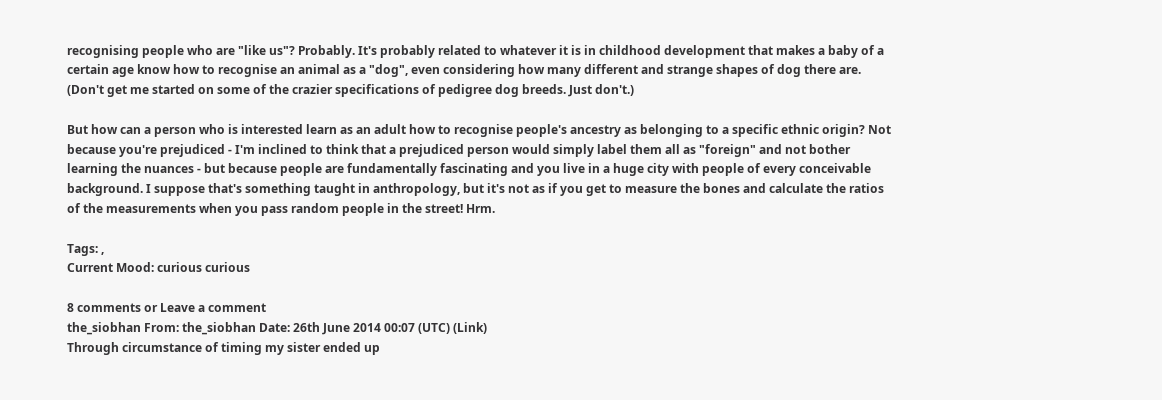recognising people who are "like us"? Probably. It's probably related to whatever it is in childhood development that makes a baby of a certain age know how to recognise an animal as a "dog", even considering how many different and strange shapes of dog there are. (Don't get me started on some of the crazier specifications of pedigree dog breeds. Just don't.)

But how can a person who is interested learn as an adult how to recognise people's ancestry as belonging to a specific ethnic origin? Not because you're prejudiced - I'm inclined to think that a prejudiced person would simply label them all as "foreign" and not bother learning the nuances - but because people are fundamentally fascinating and you live in a huge city with people of every conceivable background. I suppose that's something taught in anthropology, but it's not as if you get to measure the bones and calculate the ratios of the measurements when you pass random people in the street! Hrm.

Tags: ,
Current Mood: curious curious

8 comments or Leave a comment
the_siobhan From: the_siobhan Date: 26th June 2014 00:07 (UTC) (Link)
Through circumstance of timing my sister ended up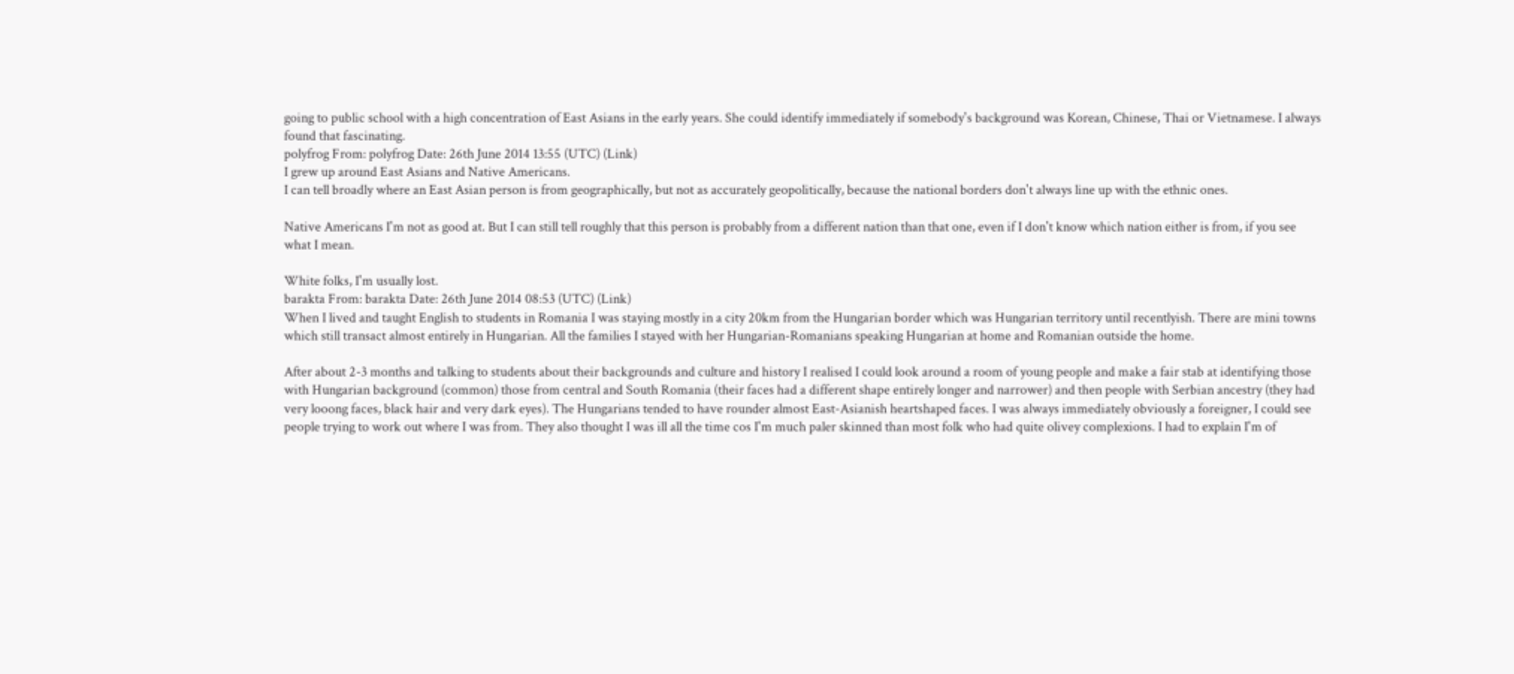going to public school with a high concentration of East Asians in the early years. She could identify immediately if somebody's background was Korean, Chinese, Thai or Vietnamese. I always found that fascinating.
polyfrog From: polyfrog Date: 26th June 2014 13:55 (UTC) (Link)
I grew up around East Asians and Native Americans.
I can tell broadly where an East Asian person is from geographically, but not as accurately geopolitically, because the national borders don't always line up with the ethnic ones.

Native Americans I'm not as good at. But I can still tell roughly that this person is probably from a different nation than that one, even if I don't know which nation either is from, if you see what I mean.

White folks, I'm usually lost.
barakta From: barakta Date: 26th June 2014 08:53 (UTC) (Link)
When I lived and taught English to students in Romania I was staying mostly in a city 20km from the Hungarian border which was Hungarian territory until recentlyish. There are mini towns which still transact almost entirely in Hungarian. All the families I stayed with her Hungarian-Romanians speaking Hungarian at home and Romanian outside the home.

After about 2-3 months and talking to students about their backgrounds and culture and history I realised I could look around a room of young people and make a fair stab at identifying those with Hungarian background (common) those from central and South Romania (their faces had a different shape entirely longer and narrower) and then people with Serbian ancestry (they had very looong faces, black hair and very dark eyes). The Hungarians tended to have rounder almost East-Asianish heartshaped faces. I was always immediately obviously a foreigner, I could see people trying to work out where I was from. They also thought I was ill all the time cos I'm much paler skinned than most folk who had quite olivey complexions. I had to explain I'm of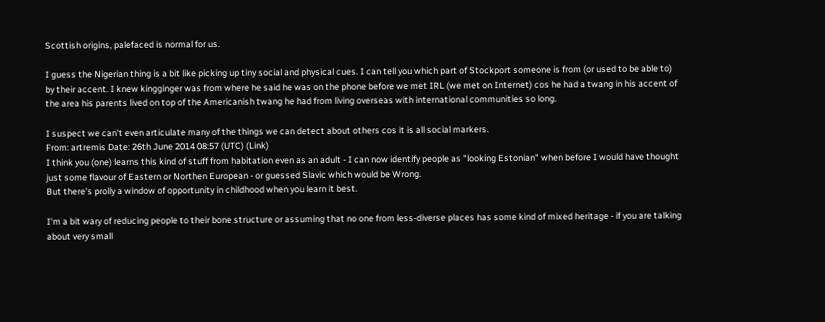Scottish origins, palefaced is normal for us.

I guess the Nigerian thing is a bit like picking up tiny social and physical cues. I can tell you which part of Stockport someone is from (or used to be able to) by their accent. I knew kingginger was from where he said he was on the phone before we met IRL (we met on Internet) cos he had a twang in his accent of the area his parents lived on top of the Americanish twang he had from living overseas with international communities so long.

I suspect we can't even articulate many of the things we can detect about others cos it is all social markers.
From: artremis Date: 26th June 2014 08:57 (UTC) (Link)
I think you (one) learns this kind of stuff from habitation even as an adult - I can now identify people as "looking Estonian" when before I would have thought just some flavour of Eastern or Northen European - or guessed Slavic which would be Wrong.
But there's prolly a window of opportunity in childhood when you learn it best.

I'm a bit wary of reducing people to their bone structure or assuming that no one from less-diverse places has some kind of mixed heritage - if you are talking about very small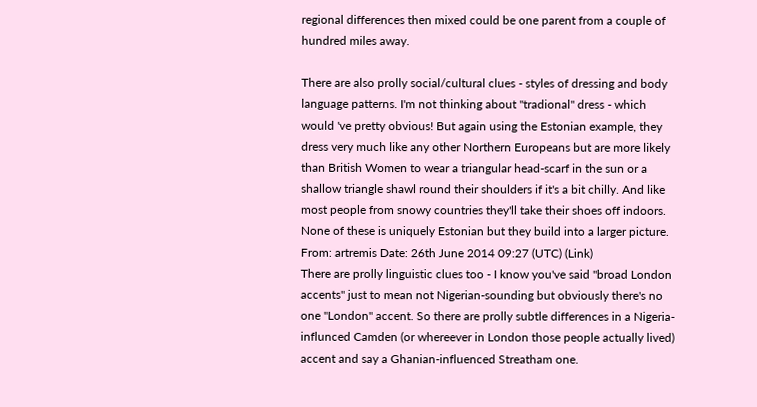regional differences then mixed could be one parent from a couple of hundred miles away.

There are also prolly social/cultural clues - styles of dressing and body language patterns. I'm not thinking about "tradional" dress - which would 've pretty obvious! But again using the Estonian example, they dress very much like any other Northern Europeans but are more likely than British Women to wear a triangular head-scarf in the sun or a shallow triangle shawl round their shoulders if it's a bit chilly. And like most people from snowy countries they'll take their shoes off indoors. None of these is uniquely Estonian but they build into a larger picture.
From: artremis Date: 26th June 2014 09:27 (UTC) (Link)
There are prolly linguistic clues too - I know you've said "broad London accents" just to mean not Nigerian-sounding but obviously there's no one "London" accent. So there are prolly subtle differences in a Nigeria-influnced Camden (or whereever in London those people actually lived) accent and say a Ghanian-influenced Streatham one.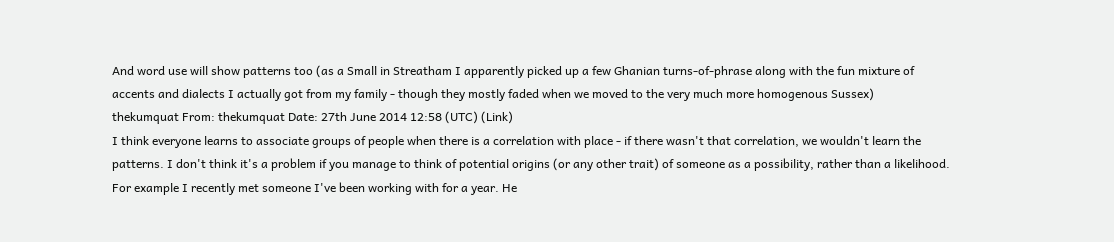And word use will show patterns too (as a Small in Streatham I apparently picked up a few Ghanian turns-of-phrase along with the fun mixture of accents and dialects I actually got from my family - though they mostly faded when we moved to the very much more homogenous Sussex)
thekumquat From: thekumquat Date: 27th June 2014 12:58 (UTC) (Link)
I think everyone learns to associate groups of people when there is a correlation with place - if there wasn't that correlation, we wouldn't learn the patterns. I don't think it's a problem if you manage to think of potential origins (or any other trait) of someone as a possibility, rather than a likelihood. For example I recently met someone I've been working with for a year. He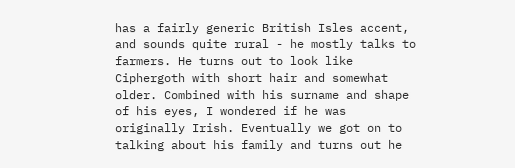has a fairly generic British Isles accent, and sounds quite rural - he mostly talks to farmers. He turns out to look like Ciphergoth with short hair and somewhat older. Combined with his surname and shape of his eyes, I wondered if he was originally Irish. Eventually we got on to talking about his family and turns out he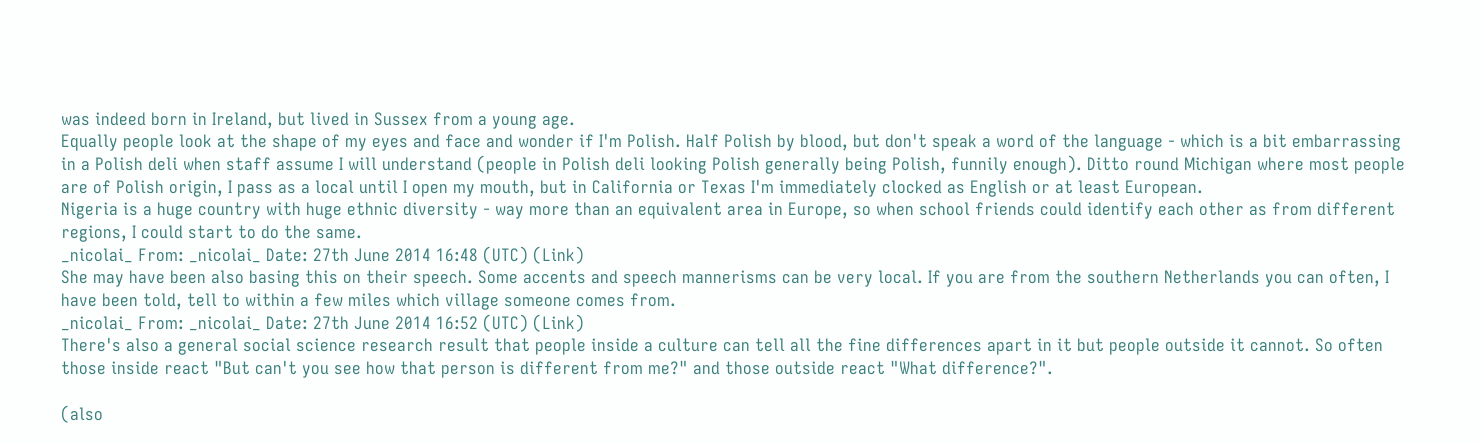was indeed born in Ireland, but lived in Sussex from a young age.
Equally people look at the shape of my eyes and face and wonder if I'm Polish. Half Polish by blood, but don't speak a word of the language - which is a bit embarrassing in a Polish deli when staff assume I will understand (people in Polish deli looking Polish generally being Polish, funnily enough). Ditto round Michigan where most people are of Polish origin, I pass as a local until I open my mouth, but in California or Texas I'm immediately clocked as English or at least European.
Nigeria is a huge country with huge ethnic diversity - way more than an equivalent area in Europe, so when school friends could identify each other as from different regions, I could start to do the same.
_nicolai_ From: _nicolai_ Date: 27th June 2014 16:48 (UTC) (Link)
She may have been also basing this on their speech. Some accents and speech mannerisms can be very local. If you are from the southern Netherlands you can often, I have been told, tell to within a few miles which village someone comes from.
_nicolai_ From: _nicolai_ Date: 27th June 2014 16:52 (UTC) (Link)
There's also a general social science research result that people inside a culture can tell all the fine differences apart in it but people outside it cannot. So often those inside react "But can't you see how that person is different from me?" and those outside react "What difference?".

(also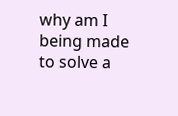why am I being made to solve a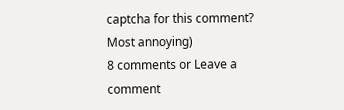captcha for this comment? Most annoying)
8 comments or Leave a comment